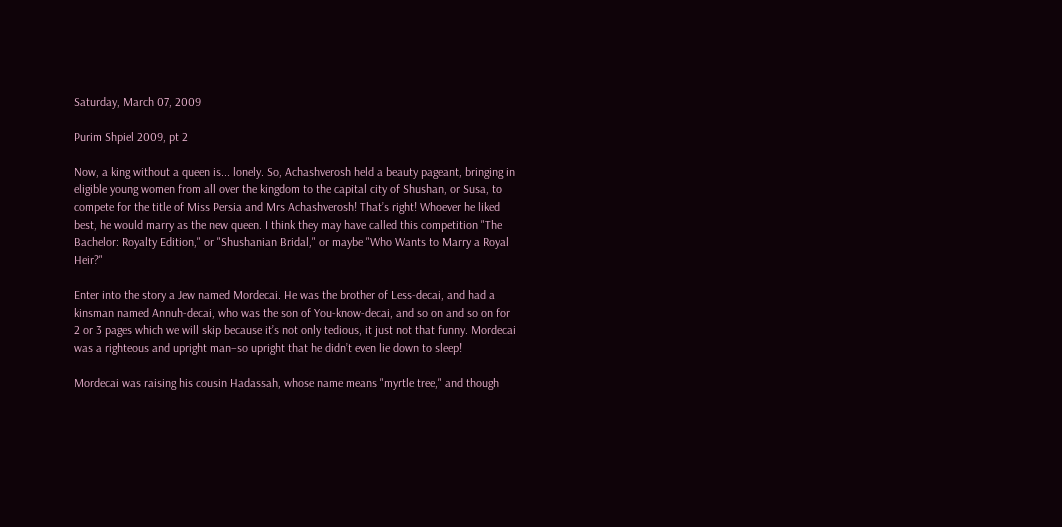Saturday, March 07, 2009

Purim Shpiel 2009, pt 2

Now, a king without a queen is... lonely. So, Achashverosh held a beauty pageant, bringing in eligible young women from all over the kingdom to the capital city of Shushan, or Susa, to compete for the title of Miss Persia and Mrs Achashverosh! That’s right! Whoever he liked best, he would marry as the new queen. I think they may have called this competition "The Bachelor: Royalty Edition," or "Shushanian Bridal," or maybe "Who Wants to Marry a Royal Heir?"

Enter into the story a Jew named Mordecai. He was the brother of Less-decai, and had a kinsman named Annuh-decai, who was the son of You-know-decai, and so on and so on for 2 or 3 pages which we will skip because it’s not only tedious, it just not that funny. Mordecai was a righteous and upright man–so upright that he didn’t even lie down to sleep!

Mordecai was raising his cousin Hadassah, whose name means "myrtle tree," and though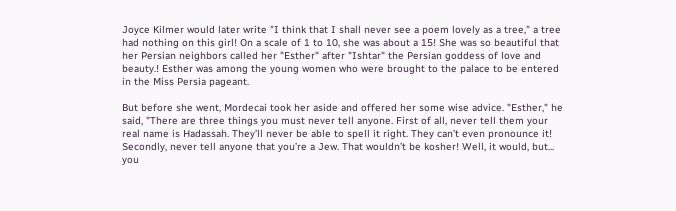Joyce Kilmer would later write "I think that I shall never see a poem lovely as a tree," a tree had nothing on this girl! On a scale of 1 to 10, she was about a 15! She was so beautiful that her Persian neighbors called her "Esther" after "Ishtar" the Persian goddess of love and beauty.! Esther was among the young women who were brought to the palace to be entered in the Miss Persia pageant.

But before she went, Mordecai took her aside and offered her some wise advice. "Esther," he said, "There are three things you must never tell anyone. First of all, never tell them your real name is Hadassah. They’ll never be able to spell it right. They can’t even pronounce it! Secondly, never tell anyone that you’re a Jew. That wouldn’t be kosher! Well, it would, but... you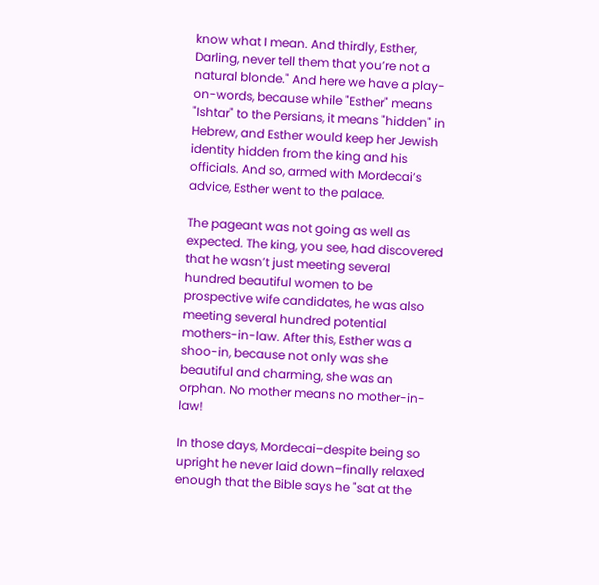know what I mean. And thirdly, Esther, Darling, never tell them that you’re not a natural blonde." And here we have a play-on-words, because while "Esther" means "Ishtar" to the Persians, it means "hidden" in Hebrew, and Esther would keep her Jewish identity hidden from the king and his officials. And so, armed with Mordecai’s advice, Esther went to the palace.

The pageant was not going as well as expected. The king, you see, had discovered that he wasn’t just meeting several hundred beautiful women to be prospective wife candidates, he was also meeting several hundred potential mothers-in-law. After this, Esther was a shoo-in, because not only was she beautiful and charming, she was an orphan. No mother means no mother-in-law!

In those days, Mordecai–despite being so upright he never laid down–finally relaxed enough that the Bible says he "sat at the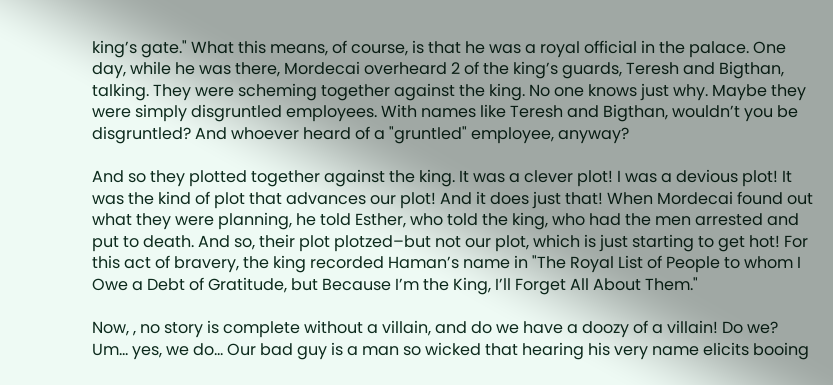king’s gate." What this means, of course, is that he was a royal official in the palace. One day, while he was there, Mordecai overheard 2 of the king’s guards, Teresh and Bigthan, talking. They were scheming together against the king. No one knows just why. Maybe they were simply disgruntled employees. With names like Teresh and Bigthan, wouldn’t you be disgruntled? And whoever heard of a "gruntled" employee, anyway?

And so they plotted together against the king. It was a clever plot! I was a devious plot! It was the kind of plot that advances our plot! And it does just that! When Mordecai found out what they were planning, he told Esther, who told the king, who had the men arrested and put to death. And so, their plot plotzed–but not our plot, which is just starting to get hot! For this act of bravery, the king recorded Haman’s name in "The Royal List of People to whom I Owe a Debt of Gratitude, but Because I’m the King, I’ll Forget All About Them."

Now, , no story is complete without a villain, and do we have a doozy of a villain! Do we? Um... yes, we do... Our bad guy is a man so wicked that hearing his very name elicits booing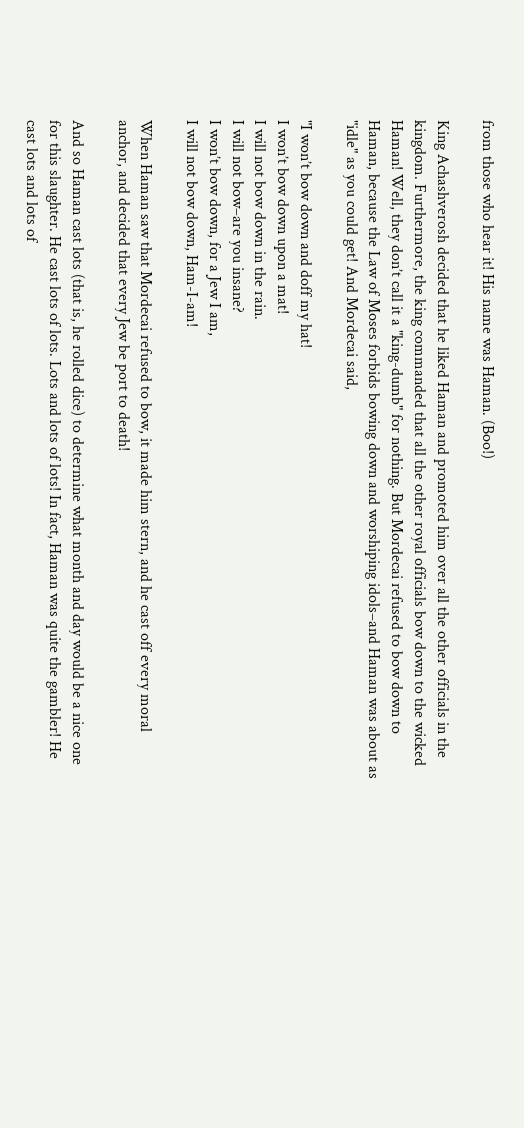from those who hear it! His name was Haman. (Boo!)

King Achashverosh decided that he liked Haman and promoted him over all the other officials in the kingdom. Furthermore, the king commanded that all the other royal officials bow down to the wicked Haman! Well, they don’t call it a "king-dumb" for nothing. But Mordecai refused to bow down to Haman, because the Law of Moses forbids bowing down and worshiping idols–and Haman was about as "idle" as you could get! And Mordecai said,

"I won’t bow down and doff my hat!
I won’t bow down upon a mat!
I will not bow down in the rain.
I will not bow–are you insane?
I won’t bow down, for a Jew I am,
I will not bow down, Ham-I-am!

When Haman saw that Mordecai refused to bow, it made him stern, and he cast off every moral anchor, and decided that every Jew be port to death!

And so Haman cast lots (that is, he rolled dice) to determine what month and day would be a nice one for this slaughter. He cast lots of lots. Lots and lots of lots! In fact, Haman was quite the gambler! He cast lots and lots of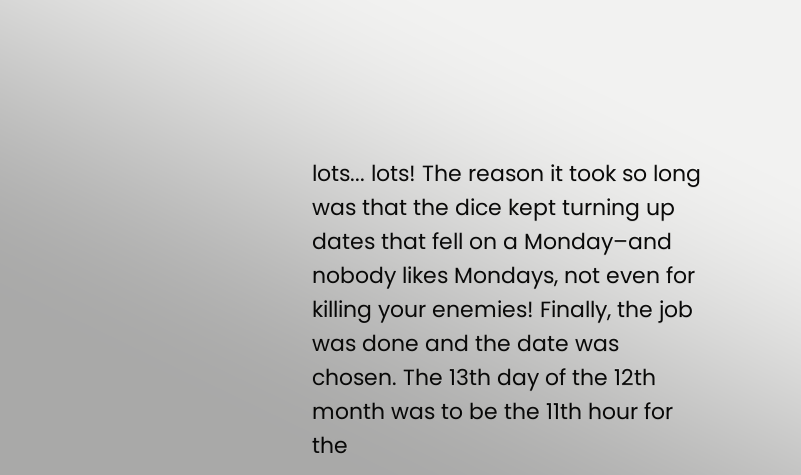lots... lots! The reason it took so long was that the dice kept turning up dates that fell on a Monday–and nobody likes Mondays, not even for killing your enemies! Finally, the job was done and the date was chosen. The 13th day of the 12th month was to be the 11th hour for the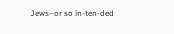Jews–or so in-ten-ded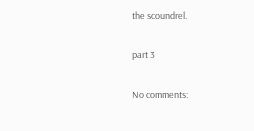the scoundrel.

part 3

No comments: